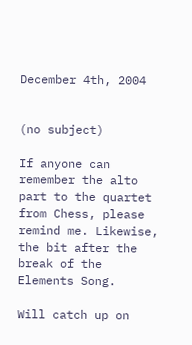December 4th, 2004


(no subject)

If anyone can remember the alto part to the quartet from Chess, please remind me. Likewise, the bit after the break of the Elements Song.

Will catch up on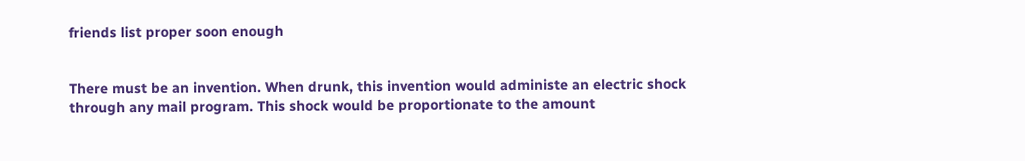friends list proper soon enough


There must be an invention. When drunk, this invention would administe an electric shock through any mail program. This shock would be proportionate to the amount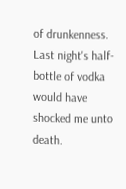of drunkenness. Last night's half-bottle of vodka would have shocked me unto death.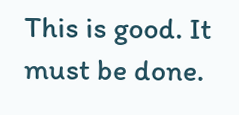This is good. It must be done.